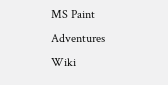MS Paint Adventures Wiki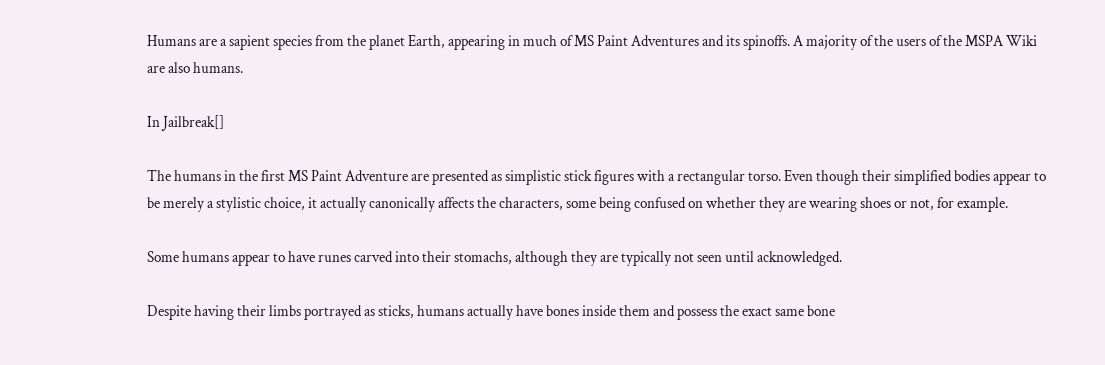Humans are a sapient species from the planet Earth, appearing in much of MS Paint Adventures and its spinoffs. A majority of the users of the MSPA Wiki are also humans.

In Jailbreak[]

The humans in the first MS Paint Adventure are presented as simplistic stick figures with a rectangular torso. Even though their simplified bodies appear to be merely a stylistic choice, it actually canonically affects the characters, some being confused on whether they are wearing shoes or not, for example.

Some humans appear to have runes carved into their stomachs, although they are typically not seen until acknowledged.

Despite having their limbs portrayed as sticks, humans actually have bones inside them and possess the exact same bone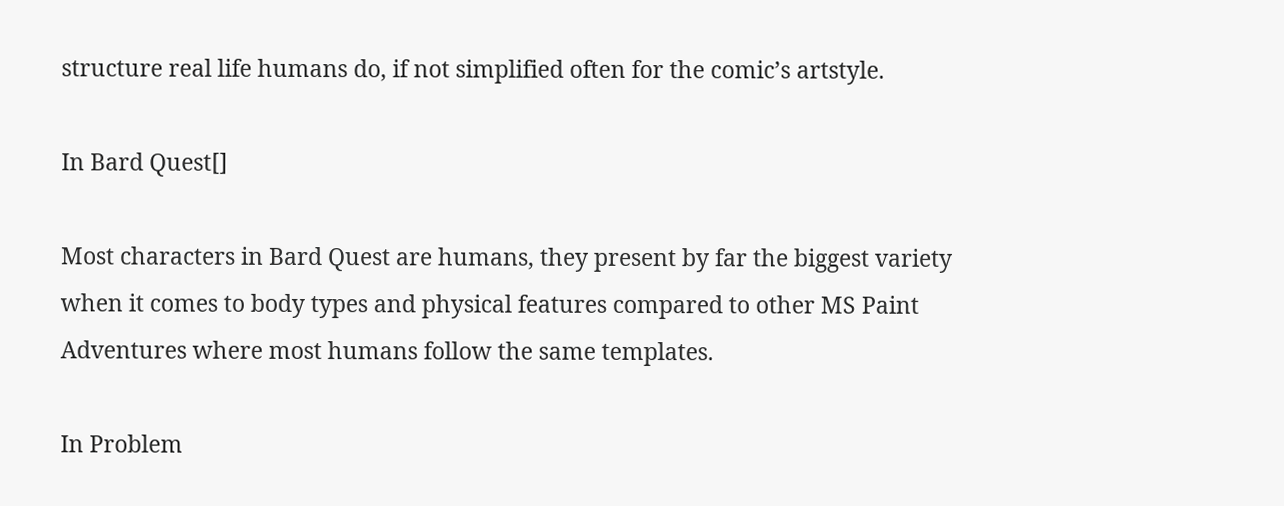structure real life humans do, if not simplified often for the comic’s artstyle.

In Bard Quest[]

Most characters in Bard Quest are humans, they present by far the biggest variety when it comes to body types and physical features compared to other MS Paint Adventures where most humans follow the same templates.

In Problem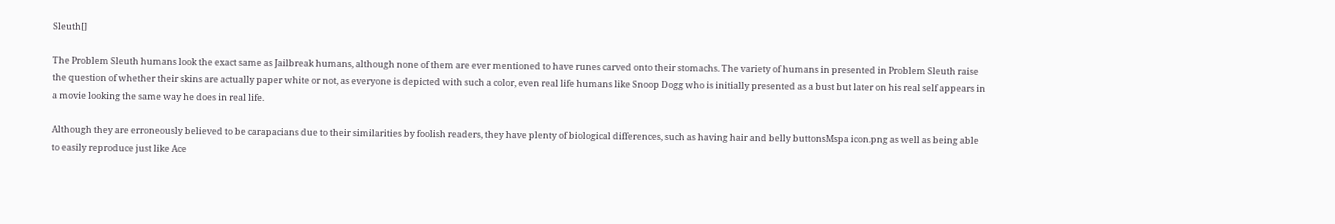Sleuth[]

The Problem Sleuth humans look the exact same as Jailbreak humans, although none of them are ever mentioned to have runes carved onto their stomachs. The variety of humans in presented in Problem Sleuth raise the question of whether their skins are actually paper white or not, as everyone is depicted with such a color, even real life humans like Snoop Dogg who is initially presented as a bust but later on his real self appears in a movie looking the same way he does in real life.

Although they are erroneously believed to be carapacians due to their similarities by foolish readers, they have plenty of biological differences, such as having hair and belly buttonsMspa icon.png as well as being able to easily reproduce just like Ace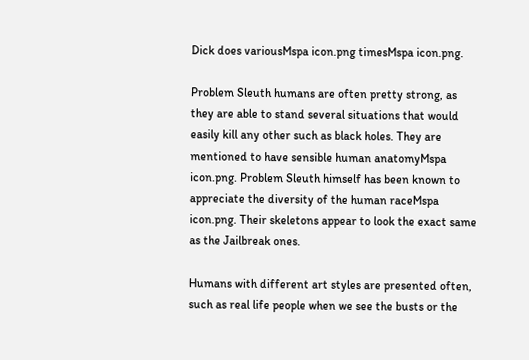Dick does variousMspa icon.png timesMspa icon.png.

Problem Sleuth humans are often pretty strong, as they are able to stand several situations that would easily kill any other such as black holes. They are mentioned to have sensible human anatomyMspa icon.png. Problem Sleuth himself has been known to appreciate the diversity of the human raceMspa icon.png. Their skeletons appear to look the exact same as the Jailbreak ones.

Humans with different art styles are presented often, such as real life people when we see the busts or the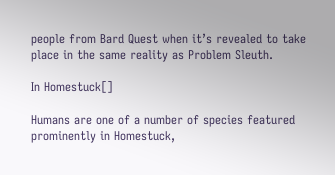people from Bard Quest when it’s revealed to take place in the same reality as Problem Sleuth.

In Homestuck[]

Humans are one of a number of species featured prominently in Homestuck,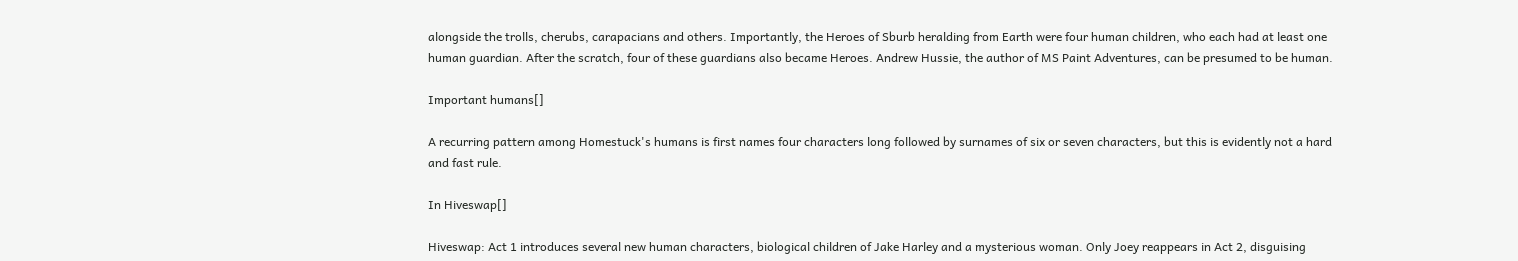alongside the trolls, cherubs, carapacians and others. Importantly, the Heroes of Sburb heralding from Earth were four human children, who each had at least one human guardian. After the scratch, four of these guardians also became Heroes. Andrew Hussie, the author of MS Paint Adventures, can be presumed to be human.

Important humans[]

A recurring pattern among Homestuck's humans is first names four characters long followed by surnames of six or seven characters, but this is evidently not a hard and fast rule.

In Hiveswap[]

Hiveswap: Act 1 introduces several new human characters, biological children of Jake Harley and a mysterious woman. Only Joey reappears in Act 2, disguising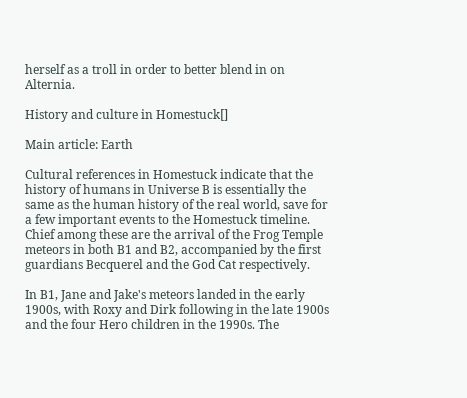herself as a troll in order to better blend in on Alternia.

History and culture in Homestuck[]

Main article: Earth

Cultural references in Homestuck indicate that the history of humans in Universe B is essentially the same as the human history of the real world, save for a few important events to the Homestuck timeline. Chief among these are the arrival of the Frog Temple meteors in both B1 and B2, accompanied by the first guardians Becquerel and the God Cat respectively.

In B1, Jane and Jake's meteors landed in the early 1900s, with Roxy and Dirk following in the late 1900s and the four Hero children in the 1990s. The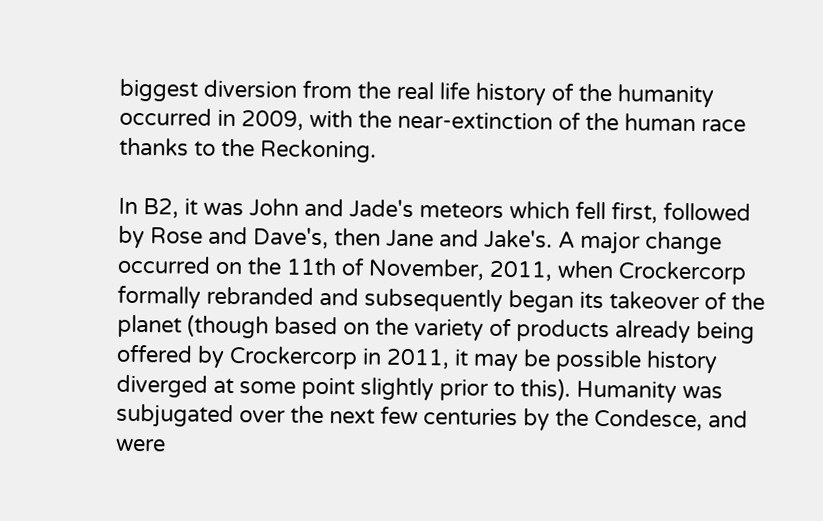biggest diversion from the real life history of the humanity occurred in 2009, with the near-extinction of the human race thanks to the Reckoning.

In B2, it was John and Jade's meteors which fell first, followed by Rose and Dave's, then Jane and Jake's. A major change occurred on the 11th of November, 2011, when Crockercorp formally rebranded and subsequently began its takeover of the planet (though based on the variety of products already being offered by Crockercorp in 2011, it may be possible history diverged at some point slightly prior to this). Humanity was subjugated over the next few centuries by the Condesce, and were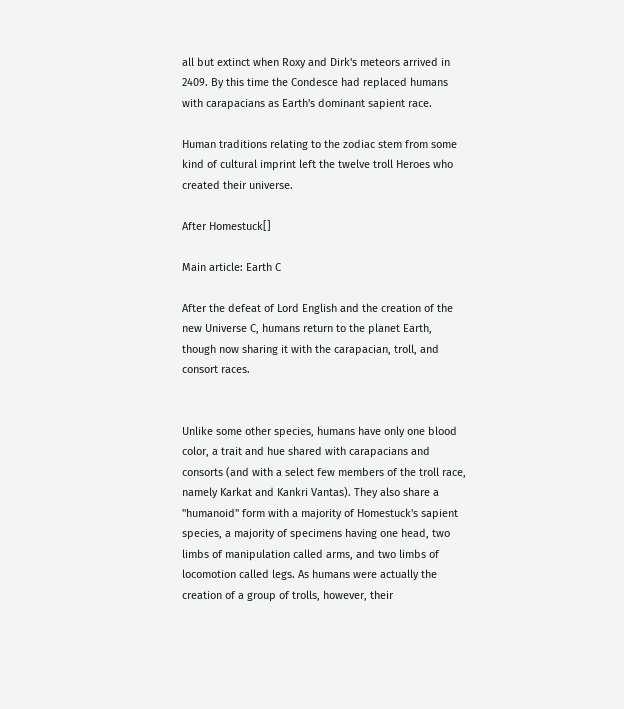all but extinct when Roxy and Dirk's meteors arrived in 2409. By this time the Condesce had replaced humans with carapacians as Earth's dominant sapient race.

Human traditions relating to the zodiac stem from some kind of cultural imprint left the twelve troll Heroes who created their universe.

After Homestuck[]

Main article: Earth C

After the defeat of Lord English and the creation of the new Universe C, humans return to the planet Earth, though now sharing it with the carapacian, troll, and consort races.


Unlike some other species, humans have only one blood color, a trait and hue shared with carapacians and consorts (and with a select few members of the troll race, namely Karkat and Kankri Vantas). They also share a "humanoid" form with a majority of Homestuck's sapient species, a majority of specimens having one head, two limbs of manipulation called arms, and two limbs of locomotion called legs. As humans were actually the creation of a group of trolls, however, their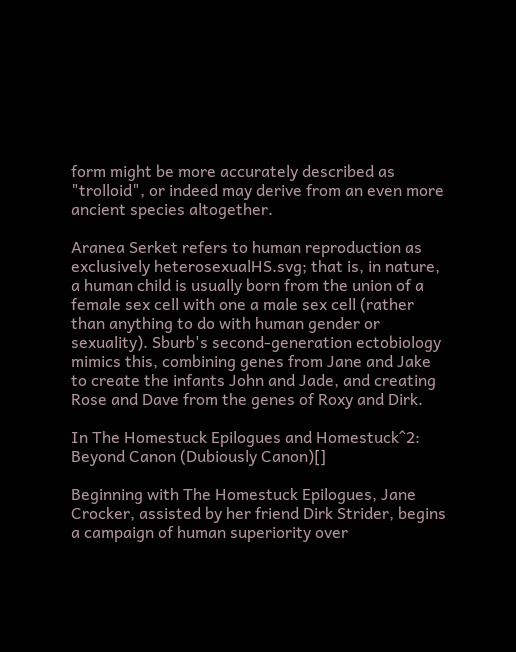form might be more accurately described as "trolloid", or indeed may derive from an even more ancient species altogether.

Aranea Serket refers to human reproduction as exclusively heterosexualHS.svg; that is, in nature, a human child is usually born from the union of a female sex cell with one a male sex cell (rather than anything to do with human gender or sexuality). Sburb's second-generation ectobiology mimics this, combining genes from Jane and Jake to create the infants John and Jade, and creating Rose and Dave from the genes of Roxy and Dirk.

In The Homestuck Epilogues and Homestuck^2: Beyond Canon (Dubiously Canon)[]

Beginning with The Homestuck Epilogues, Jane Crocker, assisted by her friend Dirk Strider, begins a campaign of human superiority over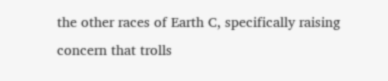the other races of Earth C, specifically raising concern that trolls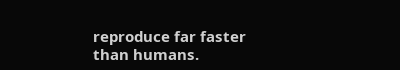reproduce far faster than humans.